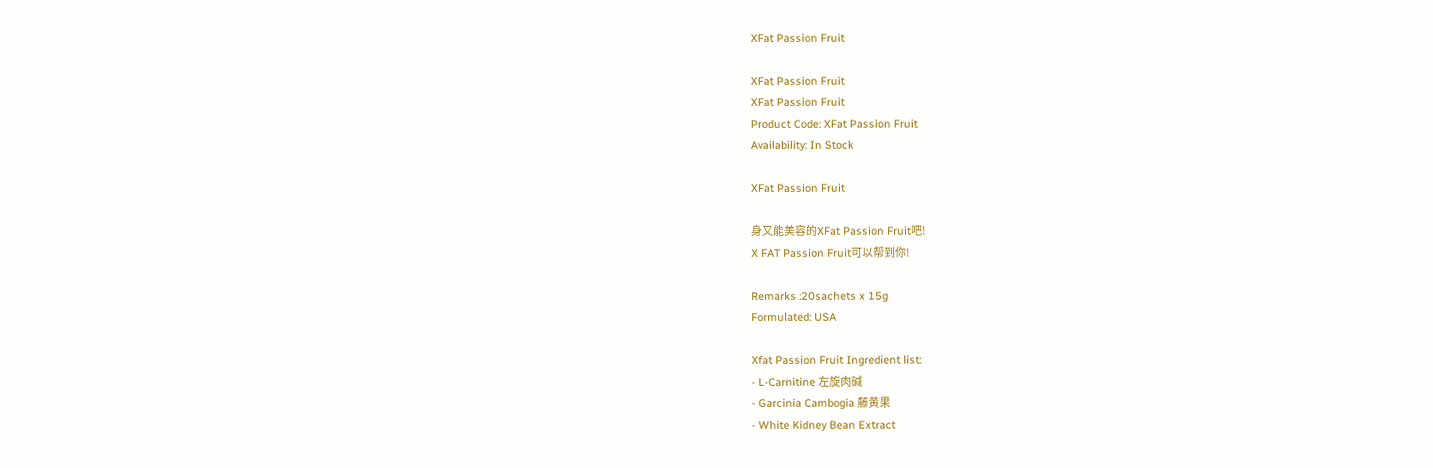XFat Passion Fruit

XFat Passion Fruit
XFat Passion Fruit
Product Code: XFat Passion Fruit
Availability: In Stock

XFat Passion Fruit

身又能美容的XFat Passion Fruit吧!
X FAT Passion Fruit可以帮到你!

Remarks :20sachets x 15g
Formulated: USA

Xfat Passion Fruit Ingredient list:
- L-Carnitine 左旋肉碱
- Garcinia Cambogia 藤黄果
- White Kidney Bean Extract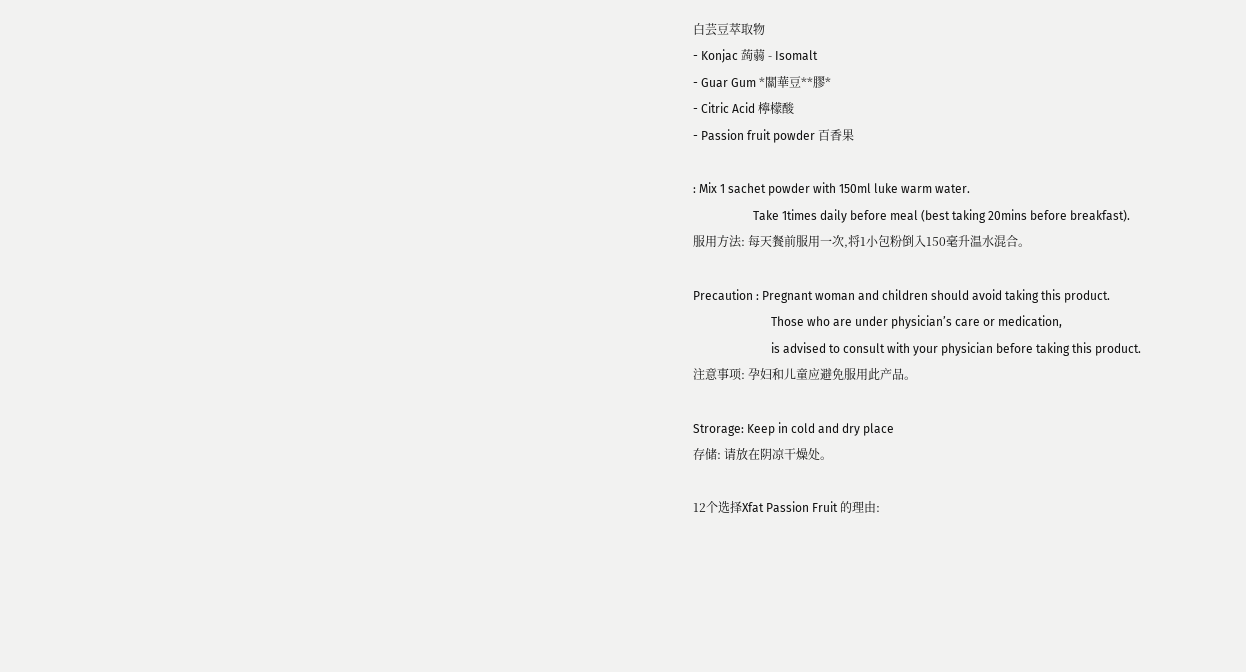白芸豆萃取物
- Konjac 蒟蒻 - Isomalt
- Guar Gum *關華豆**膠*
- Citric Acid 檸檬酸
- Passion fruit powder 百香果

: Mix 1 sachet powder with 150ml luke warm water.
                    Take 1times daily before meal (best taking 20mins before breakfast).
服用方法: 每天餐前服用一次,将1小包粉倒入150毫升温水混合。

Precaution : Pregnant woman and children should avoid taking this product.
                          Those who are under physician’s care or medication,
                          is advised to consult with your physician before taking this product.
注意事项: 孕妇和儿童应避免服用此产品。

Strorage: Keep in cold and dry place
存储: 请放在阴凉干燥处。

12个选择Xfat Passion Fruit 的理由: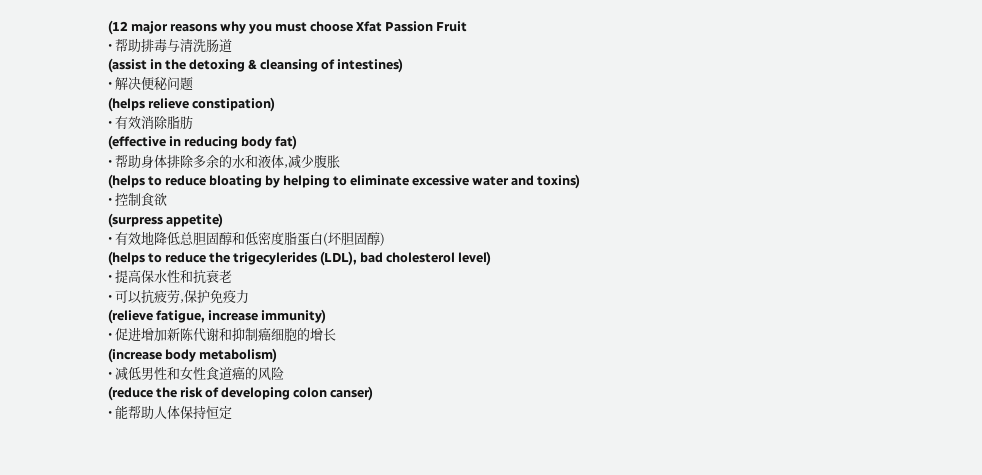(12 major reasons why you must choose Xfat Passion Fruit
• 帮助排毒与清洗肠道
(assist in the detoxing & cleansing of intestines)
• 解决便秘问题
(helps relieve constipation)
• 有效消除脂肪
(effective in reducing body fat)
• 帮助身体排除多余的水和液体,减少腹胀
(helps to reduce bloating by helping to eliminate excessive water and toxins)
• 控制食欲
(surpress appetite)
• 有效地降低总胆固醇和低密度脂蛋白(坏胆固醇)
(helps to reduce the trigecylerides (LDL), bad cholesterol level)
• 提高保水性和抗衰老
• 可以抗疲劳,保护免疫力
(relieve fatigue, increase immunity)
• 促进增加新陈代谢和抑制癌细胞的增长
(increase body metabolism)
• 减低男性和女性食道癌的风险
(reduce the risk of developing colon canser)
• 能帮助人体保持恒定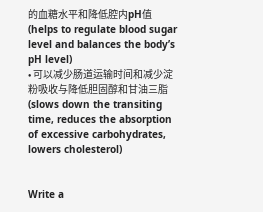的血糖水平和降低腔内pH值
(helps to regulate blood sugar level and balances the body’s pH level)
• 可以减少肠道运输时间和减少淀粉吸收与降低胆固醇和甘油三脂
(slows down the transiting time, reduces the absorption of excessive carbohydrates, lowers cholesterol)


Write a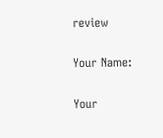review

Your Name:

Your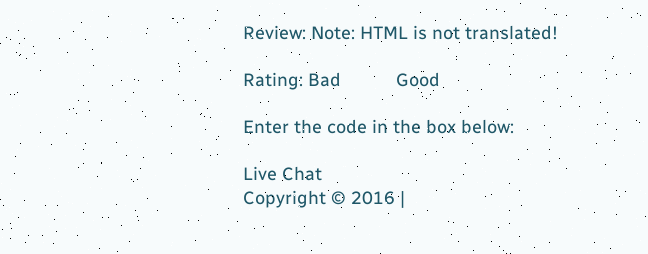Review: Note: HTML is not translated!

Rating: Bad           Good

Enter the code in the box below:

Live Chat
Copyright © 2016 |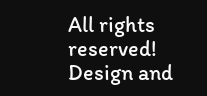All rights reserved!
Design and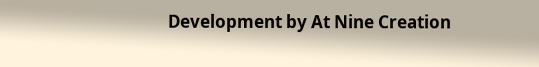Development by At Nine Creation